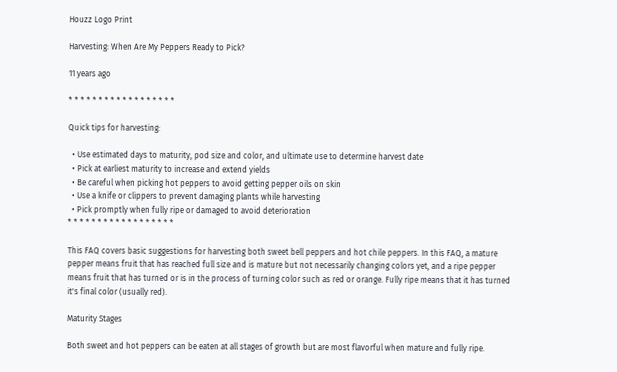Houzz Logo Print

Harvesting: When Are My Peppers Ready to Pick?

11 years ago

* * * * * * * * * * * * * * * * * *

Quick tips for harvesting:

  • Use estimated days to maturity, pod size and color, and ultimate use to determine harvest date
  • Pick at earliest maturity to increase and extend yields
  • Be careful when picking hot peppers to avoid getting pepper oils on skin
  • Use a knife or clippers to prevent damaging plants while harvesting
  • Pick promptly when fully ripe or damaged to avoid deterioration
* * * * * * * * * * * * * * * * * *

This FAQ covers basic suggestions for harvesting both sweet bell peppers and hot chile peppers. In this FAQ, a mature pepper means fruit that has reached full size and is mature but not necessarily changing colors yet, and a ripe pepper means fruit that has turned or is in the process of turning color such as red or orange. Fully ripe means that it has turned it's final color (usually red).

Maturity Stages

Both sweet and hot peppers can be eaten at all stages of growth but are most flavorful when mature and fully ripe.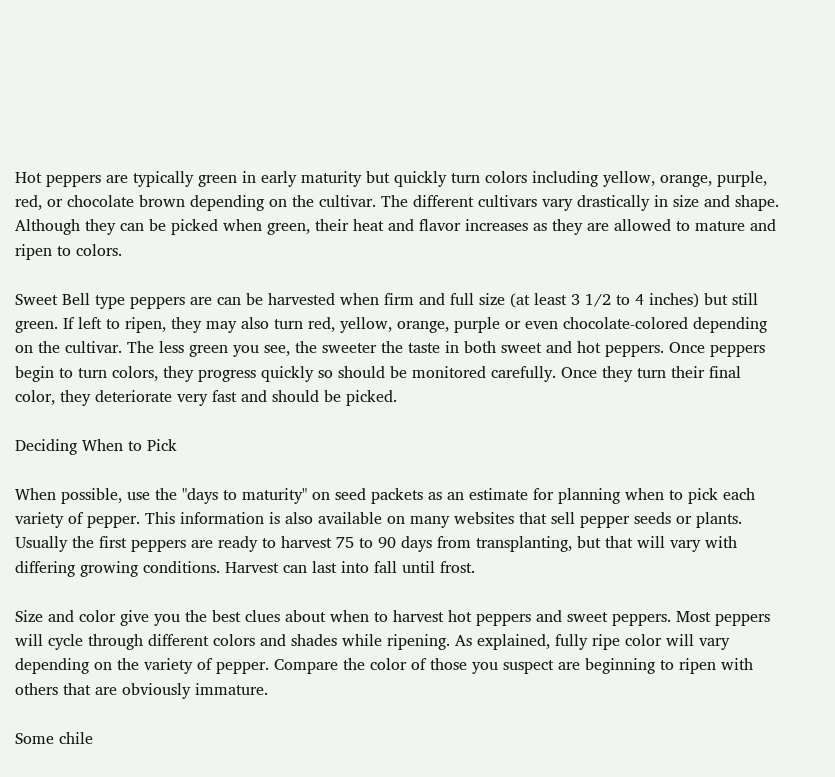Hot peppers are typically green in early maturity but quickly turn colors including yellow, orange, purple, red, or chocolate brown depending on the cultivar. The different cultivars vary drastically in size and shape. Although they can be picked when green, their heat and flavor increases as they are allowed to mature and ripen to colors.

Sweet Bell type peppers are can be harvested when firm and full size (at least 3 1/2 to 4 inches) but still green. If left to ripen, they may also turn red, yellow, orange, purple or even chocolate-colored depending on the cultivar. The less green you see, the sweeter the taste in both sweet and hot peppers. Once peppers begin to turn colors, they progress quickly so should be monitored carefully. Once they turn their final color, they deteriorate very fast and should be picked.

Deciding When to Pick

When possible, use the "days to maturity" on seed packets as an estimate for planning when to pick each variety of pepper. This information is also available on many websites that sell pepper seeds or plants. Usually the first peppers are ready to harvest 75 to 90 days from transplanting, but that will vary with differing growing conditions. Harvest can last into fall until frost.

Size and color give you the best clues about when to harvest hot peppers and sweet peppers. Most peppers will cycle through different colors and shades while ripening. As explained, fully ripe color will vary depending on the variety of pepper. Compare the color of those you suspect are beginning to ripen with others that are obviously immature.

Some chile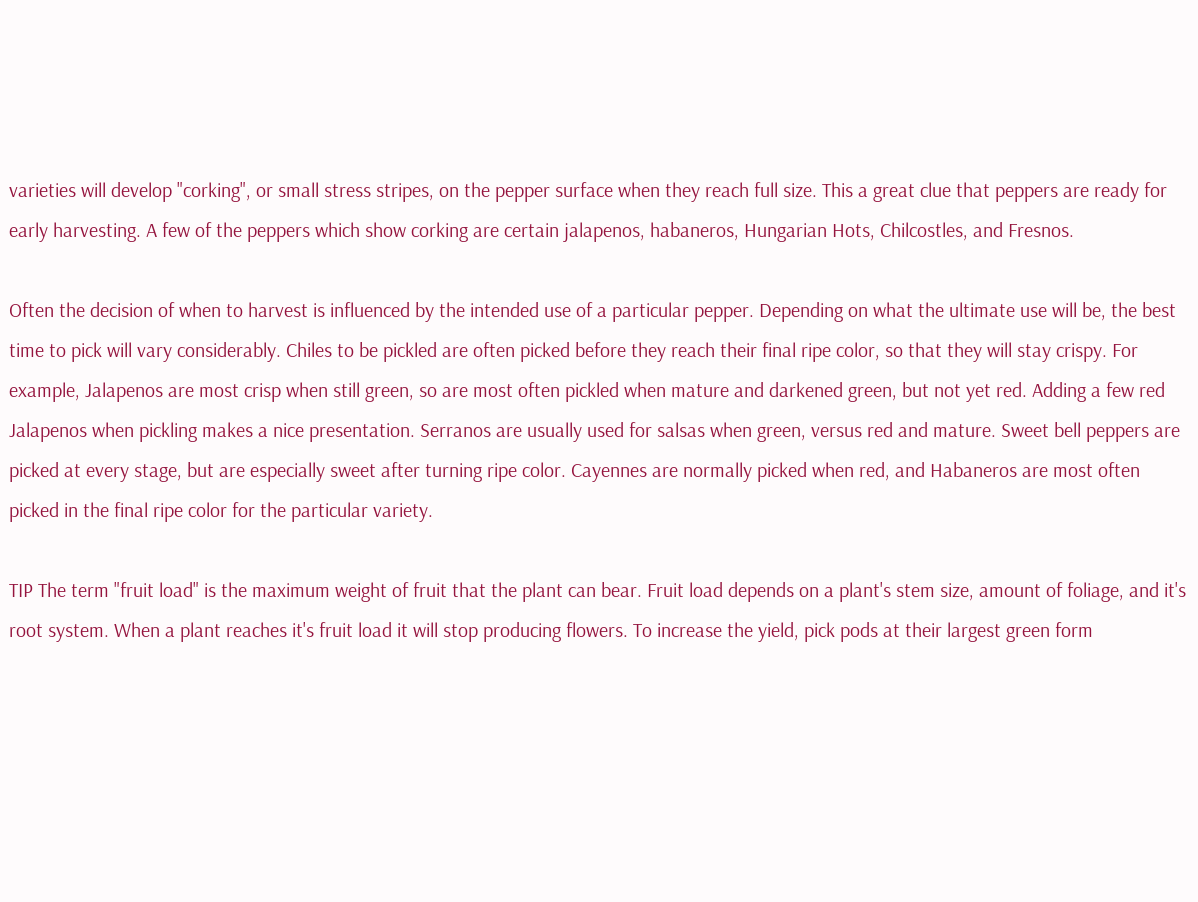varieties will develop "corking", or small stress stripes, on the pepper surface when they reach full size. This a great clue that peppers are ready for early harvesting. A few of the peppers which show corking are certain jalapenos, habaneros, Hungarian Hots, Chilcostles, and Fresnos.

Often the decision of when to harvest is influenced by the intended use of a particular pepper. Depending on what the ultimate use will be, the best time to pick will vary considerably. Chiles to be pickled are often picked before they reach their final ripe color, so that they will stay crispy. For example, Jalapenos are most crisp when still green, so are most often pickled when mature and darkened green, but not yet red. Adding a few red Jalapenos when pickling makes a nice presentation. Serranos are usually used for salsas when green, versus red and mature. Sweet bell peppers are picked at every stage, but are especially sweet after turning ripe color. Cayennes are normally picked when red, and Habaneros are most often picked in the final ripe color for the particular variety.

TIP The term "fruit load" is the maximum weight of fruit that the plant can bear. Fruit load depends on a plant's stem size, amount of foliage, and it's root system. When a plant reaches it's fruit load it will stop producing flowers. To increase the yield, pick pods at their largest green form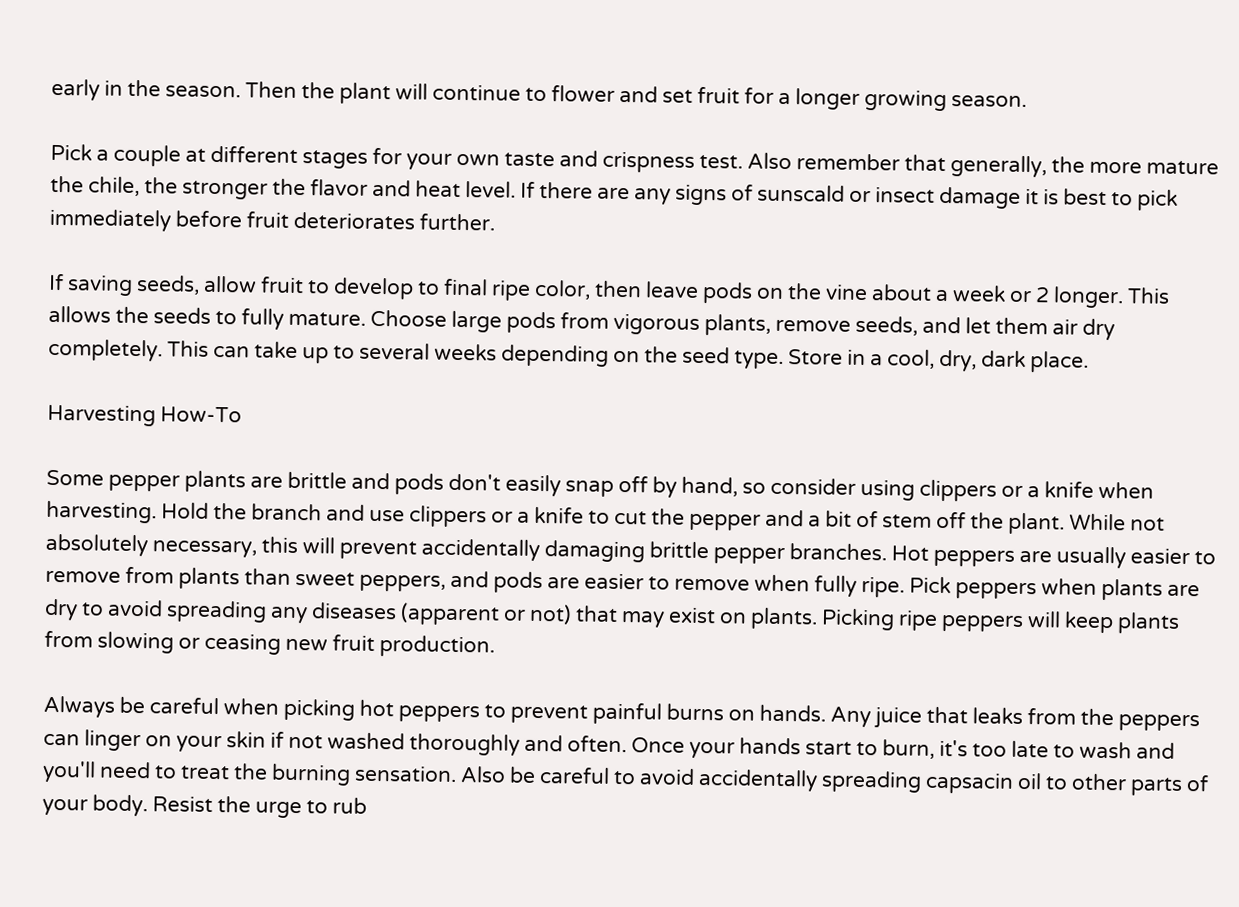early in the season. Then the plant will continue to flower and set fruit for a longer growing season.

Pick a couple at different stages for your own taste and crispness test. Also remember that generally, the more mature the chile, the stronger the flavor and heat level. If there are any signs of sunscald or insect damage it is best to pick immediately before fruit deteriorates further.

If saving seeds, allow fruit to develop to final ripe color, then leave pods on the vine about a week or 2 longer. This allows the seeds to fully mature. Choose large pods from vigorous plants, remove seeds, and let them air dry completely. This can take up to several weeks depending on the seed type. Store in a cool, dry, dark place.

Harvesting How-To

Some pepper plants are brittle and pods don't easily snap off by hand, so consider using clippers or a knife when harvesting. Hold the branch and use clippers or a knife to cut the pepper and a bit of stem off the plant. While not absolutely necessary, this will prevent accidentally damaging brittle pepper branches. Hot peppers are usually easier to remove from plants than sweet peppers, and pods are easier to remove when fully ripe. Pick peppers when plants are dry to avoid spreading any diseases (apparent or not) that may exist on plants. Picking ripe peppers will keep plants from slowing or ceasing new fruit production.

Always be careful when picking hot peppers to prevent painful burns on hands. Any juice that leaks from the peppers can linger on your skin if not washed thoroughly and often. Once your hands start to burn, it's too late to wash and you'll need to treat the burning sensation. Also be careful to avoid accidentally spreading capsacin oil to other parts of your body. Resist the urge to rub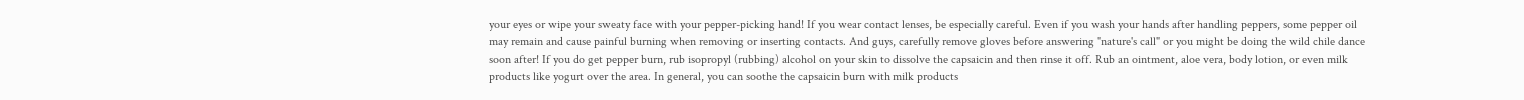your eyes or wipe your sweaty face with your pepper-picking hand! If you wear contact lenses, be especially careful. Even if you wash your hands after handling peppers, some pepper oil may remain and cause painful burning when removing or inserting contacts. And guys, carefully remove gloves before answering "nature's call" or you might be doing the wild chile dance soon after! If you do get pepper burn, rub isopropyl (rubbing) alcohol on your skin to dissolve the capsaicin and then rinse it off. Rub an ointment, aloe vera, body lotion, or even milk products like yogurt over the area. In general, you can soothe the capsaicin burn with milk products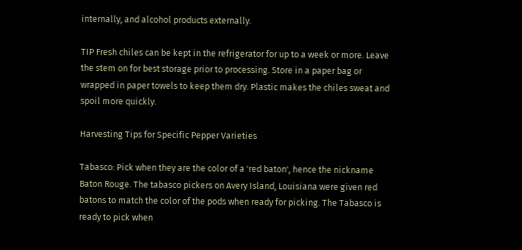internally, and alcohol products externally.

TIP Fresh chiles can be kept in the refrigerator for up to a week or more. Leave the stem on for best storage prior to processing. Store in a paper bag or wrapped in paper towels to keep them dry. Plastic makes the chiles sweat and spoil more quickly.

Harvesting Tips for Specific Pepper Varieties

Tabasco: Pick when they are the color of a 'red baton', hence the nickname Baton Rouge. The tabasco pickers on Avery Island, Louisiana were given red batons to match the color of the pods when ready for picking. The Tabasco is ready to pick when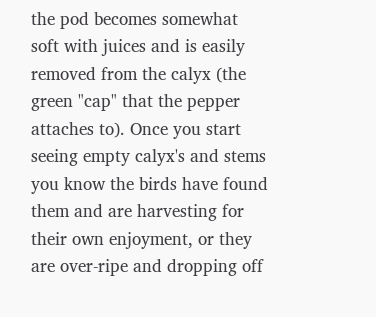the pod becomes somewhat soft with juices and is easily removed from the calyx (the green "cap" that the pepper attaches to). Once you start seeing empty calyx's and stems you know the birds have found them and are harvesting for their own enjoyment, or they are over-ripe and dropping off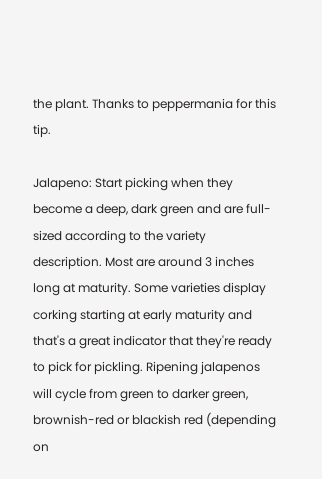the plant. Thanks to peppermania for this tip.

Jalapeno: Start picking when they become a deep, dark green and are full-sized according to the variety description. Most are around 3 inches long at maturity. Some varieties display corking starting at early maturity and that's a great indicator that they're ready to pick for pickling. Ripening jalapenos will cycle from green to darker green, brownish-red or blackish red (depending on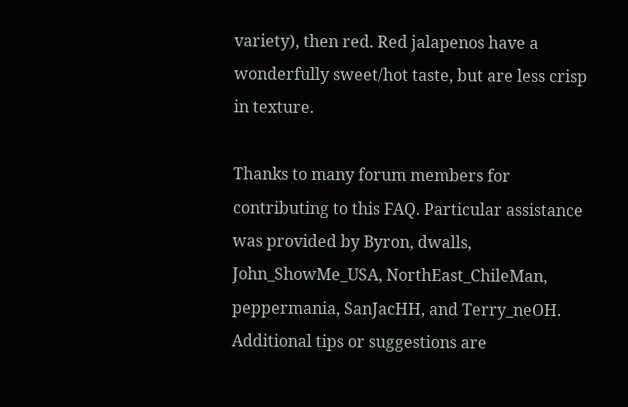variety), then red. Red jalapenos have a wonderfully sweet/hot taste, but are less crisp in texture.

Thanks to many forum members for contributing to this FAQ. Particular assistance was provided by Byron, dwalls, John_ShowMe_USA, NorthEast_ChileMan, peppermania, SanJacHH, and Terry_neOH. Additional tips or suggestions are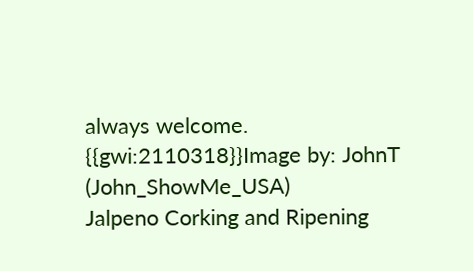always welcome. {{gwi:2110318}}Image by: JohnT (John_ShowMe_USA)
Jalpeno Corking and Ripening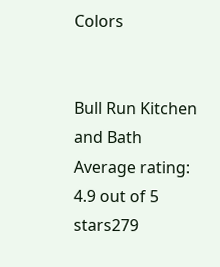Colors


Bull Run Kitchen and Bath
Average rating: 4.9 out of 5 stars279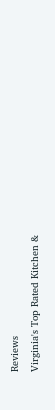Reviews
Virginia's Top Rated Kitchen &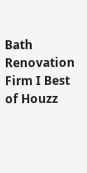Bath Renovation Firm I Best of Houzz